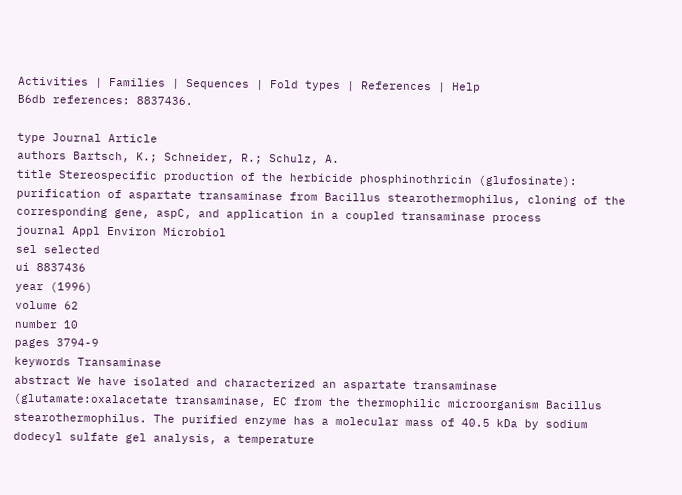Activities | Families | Sequences | Fold types | References | Help
B6db references: 8837436.

type Journal Article
authors Bartsch, K.; Schneider, R.; Schulz, A.
title Stereospecific production of the herbicide phosphinothricin (glufosinate): purification of aspartate transaminase from Bacillus stearothermophilus, cloning of the corresponding gene, aspC, and application in a coupled transaminase process
journal Appl Environ Microbiol
sel selected
ui 8837436
year (1996)
volume 62
number 10
pages 3794-9
keywords Transaminase
abstract We have isolated and characterized an aspartate transaminase (glutamate:oxalacetate transaminase, EC from the thermophilic microorganism Bacillus stearothermophilus. The purified enzyme has a molecular mass of 40.5 kDa by sodium dodecyl sulfate gel analysis, a temperature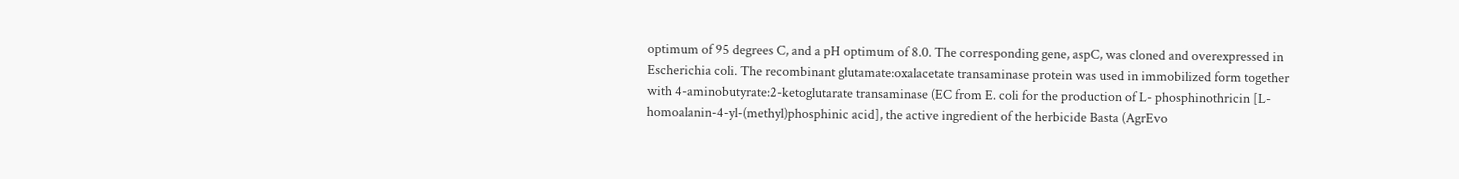optimum of 95 degrees C, and a pH optimum of 8.0. The corresponding gene, aspC, was cloned and overexpressed in Escherichia coli. The recombinant glutamate:oxalacetate transaminase protein was used in immobilized form together with 4-aminobutyrate:2-ketoglutarate transaminase (EC from E. coli for the production of L- phosphinothricin [L-homoalanin-4-yl-(methyl)phosphinic acid], the active ingredient of the herbicide Basta (AgrEvo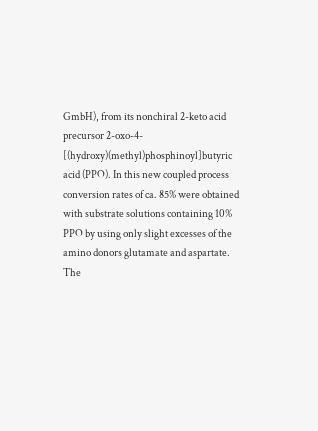GmbH), from its nonchiral 2-keto acid precursor 2-oxo-4- [(hydroxy)(methyl)phosphinoyl]butyric acid (PPO). In this new coupled process conversion rates of ca. 85% were obtained with substrate solutions containing 10% PPO by using only slight excesses of the amino donors glutamate and aspartate. The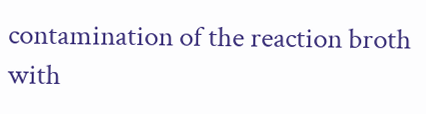contamination of the reaction broth with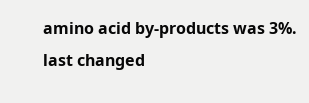amino acid by-products was 3%.
last changed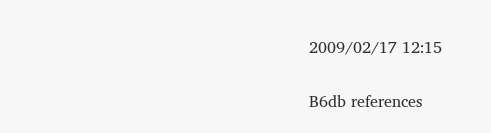2009/02/17 12:15

B6db references